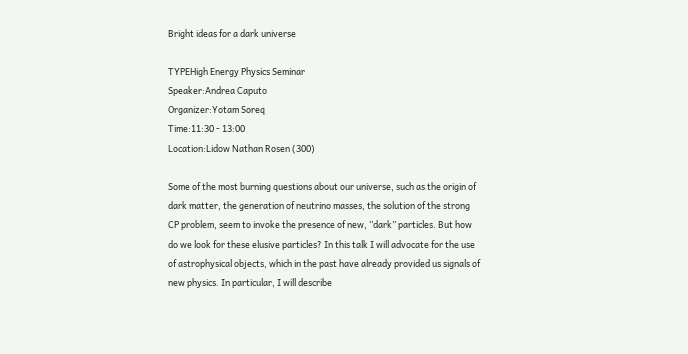Bright ideas for a dark universe

TYPEHigh Energy Physics Seminar
Speaker:Andrea Caputo
Organizer:Yotam Soreq
Time:11:30 - 13:00
Location:Lidow Nathan Rosen (300)

Some of the most burning questions about our universe, such as the origin of dark matter, the generation of neutrino masses, the solution of the strong CP problem, seem to invoke the presence of new, ‘’dark’’ particles. But how do we look for these elusive particles? In this talk I will advocate for the use of astrophysical objects, which in the past have already provided us signals of new physics. In particular, I will describe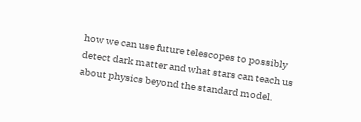how we can use future telescopes to possibly detect dark matter and what stars can teach us about physics beyond the standard model.